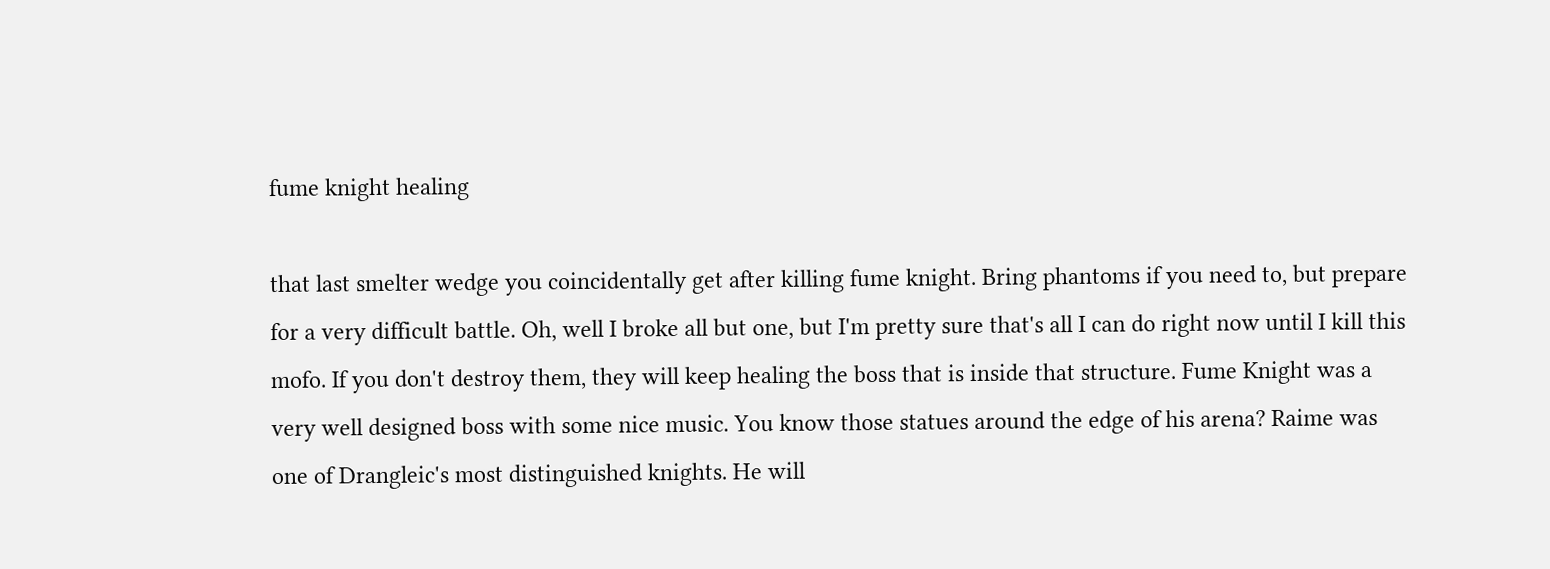fume knight healing

that last smelter wedge you coincidentally get after killing fume knight. Bring phantoms if you need to, but prepare for a very difficult battle. Oh, well I broke all but one, but I'm pretty sure that's all I can do right now until I kill this mofo. If you don't destroy them, they will keep healing the boss that is inside that structure. Fume Knight was a very well designed boss with some nice music. You know those statues around the edge of his arena? Raime was one of Drangleic's most distinguished knights. He will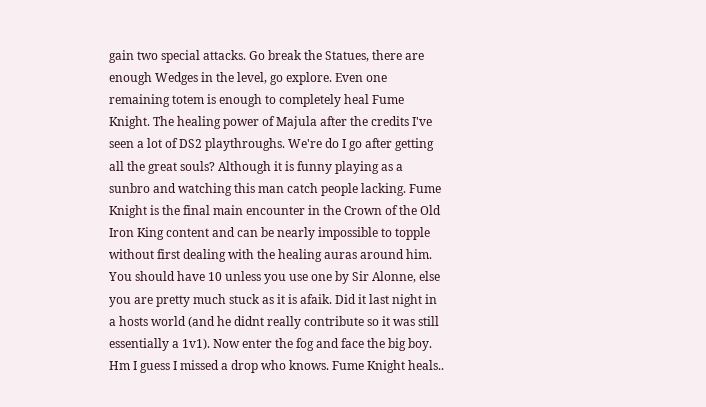gain two special attacks. Go break the Statues, there are enough Wedges in the level, go explore. Even one remaining totem is enough to completely heal Fume Knight. The healing power of Majula after the credits I've seen a lot of DS2 playthroughs. We're do I go after getting all the great souls? Although it is funny playing as a sunbro and watching this man catch people lacking. Fume Knight is the final main encounter in the Crown of the Old Iron King content and can be nearly impossible to topple without first dealing with the healing auras around him. You should have 10 unless you use one by Sir Alonne, else you are pretty much stuck as it is afaik. Did it last night in a hosts world (and he didnt really contribute so it was still essentially a 1v1). Now enter the fog and face the big boy. Hm I guess I missed a drop who knows. Fume Knight heals..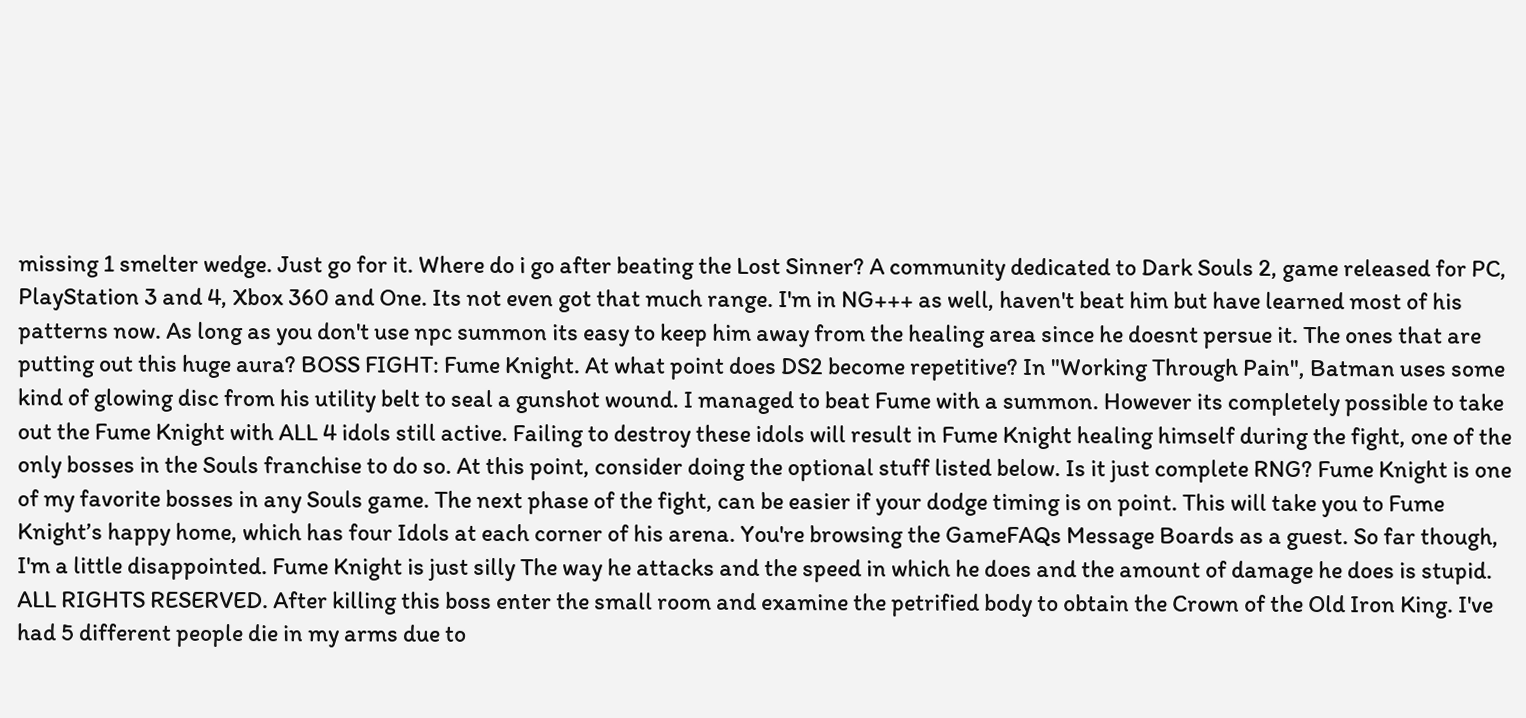missing 1 smelter wedge. Just go for it. Where do i go after beating the Lost Sinner? A community dedicated to Dark Souls 2, game released for PC, PlayStation 3 and 4, Xbox 360 and One. Its not even got that much range. I'm in NG+++ as well, haven't beat him but have learned most of his patterns now. As long as you don't use npc summon its easy to keep him away from the healing area since he doesnt persue it. The ones that are putting out this huge aura? BOSS FIGHT: Fume Knight. At what point does DS2 become repetitive? In "Working Through Pain", Batman uses some kind of glowing disc from his utility belt to seal a gunshot wound. I managed to beat Fume with a summon. However its completely possible to take out the Fume Knight with ALL 4 idols still active. Failing to destroy these idols will result in Fume Knight healing himself during the fight, one of the only bosses in the Souls franchise to do so. At this point, consider doing the optional stuff listed below. Is it just complete RNG? Fume Knight is one of my favorite bosses in any Souls game. The next phase of the fight, can be easier if your dodge timing is on point. This will take you to Fume Knight’s happy home, which has four Idols at each corner of his arena. You're browsing the GameFAQs Message Boards as a guest. So far though, I'm a little disappointed. Fume Knight is just silly The way he attacks and the speed in which he does and the amount of damage he does is stupid. ALL RIGHTS RESERVED. After killing this boss enter the small room and examine the petrified body to obtain the Crown of the Old Iron King. I've had 5 different people die in my arms due to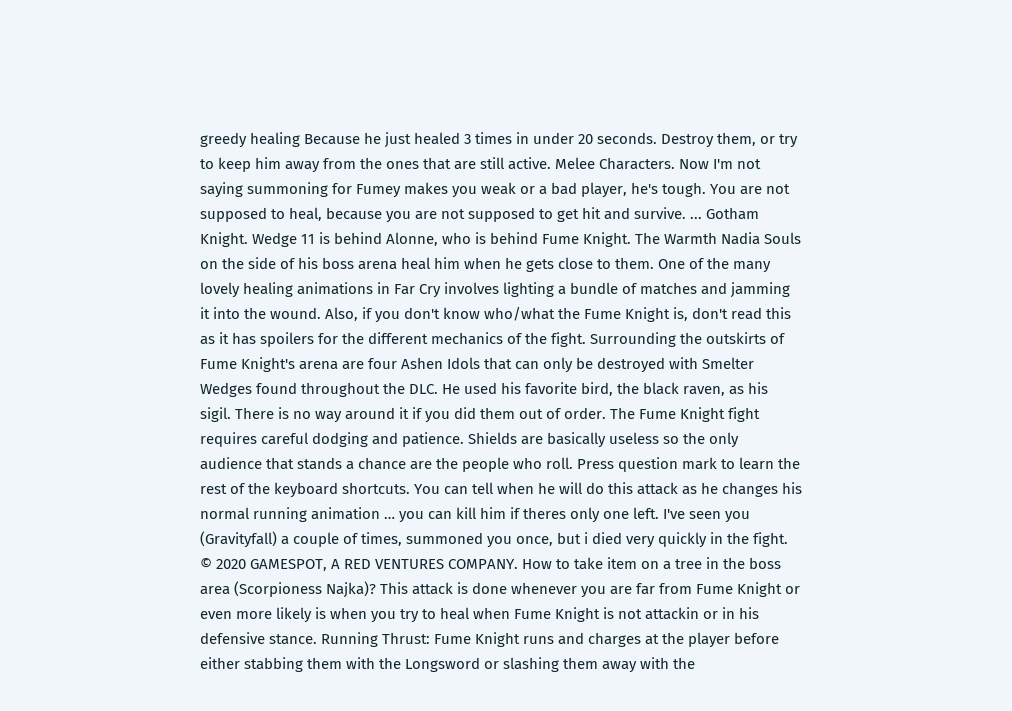greedy healing Because he just healed 3 times in under 20 seconds. Destroy them, or try to keep him away from the ones that are still active. Melee Characters. Now I'm not saying summoning for Fumey makes you weak or a bad player, he's tough. You are not supposed to heal, because you are not supposed to get hit and survive. ... Gotham Knight. Wedge 11 is behind Alonne, who is behind Fume Knight. The Warmth Nadia Souls on the side of his boss arena heal him when he gets close to them. One of the many lovely healing animations in Far Cry involves lighting a bundle of matches and jamming it into the wound. Also, if you don't know who/what the Fume Knight is, don't read this as it has spoilers for the different mechanics of the fight. Surrounding the outskirts of Fume Knight's arena are four Ashen Idols that can only be destroyed with Smelter Wedges found throughout the DLC. He used his favorite bird, the black raven, as his sigil. There is no way around it if you did them out of order. The Fume Knight fight requires careful dodging and patience. Shields are basically useless so the only audience that stands a chance are the people who roll. Press question mark to learn the rest of the keyboard shortcuts. You can tell when he will do this attack as he changes his normal running animation … you can kill him if theres only one left. I've seen you (Gravityfall) a couple of times, summoned you once, but i died very quickly in the fight. © 2020 GAMESPOT, A RED VENTURES COMPANY. How to take item on a tree in the boss area (Scorpioness Najka)? This attack is done whenever you are far from Fume Knight or even more likely is when you try to heal when Fume Knight is not attackin or in his defensive stance. Running Thrust: Fume Knight runs and charges at the player before either stabbing them with the Longsword or slashing them away with the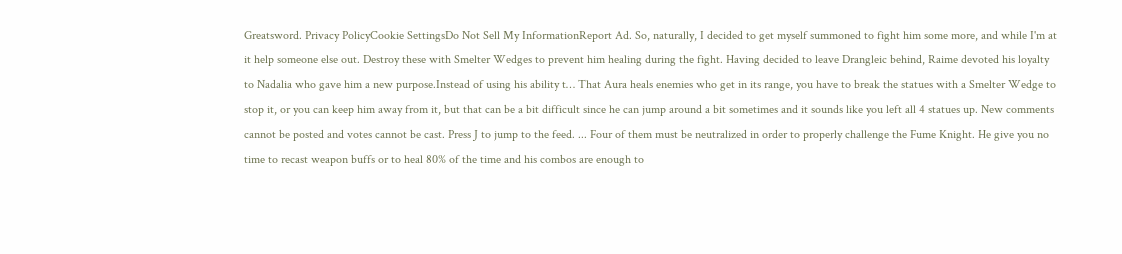Greatsword. Privacy PolicyCookie SettingsDo Not Sell My InformationReport Ad. So, naturally, I decided to get myself summoned to fight him some more, and while I'm at it help someone else out. Destroy these with Smelter Wedges to prevent him healing during the fight. Having decided to leave Drangleic behind, Raime devoted his loyalty to Nadalia who gave him a new purpose.Instead of using his ability t… That Aura heals enemies who get in its range, you have to break the statues with a Smelter Wedge to stop it, or you can keep him away from it, but that can be a bit difficult since he can jump around a bit sometimes and it sounds like you left all 4 statues up. New comments cannot be posted and votes cannot be cast. Press J to jump to the feed. ... Four of them must be neutralized in order to properly challenge the Fume Knight. He give you no time to recast weapon buffs or to heal 80% of the time and his combos are enough to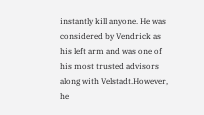instantly kill anyone. He was considered by Vendrick as his left arm and was one of his most trusted advisors along with Velstadt.However, he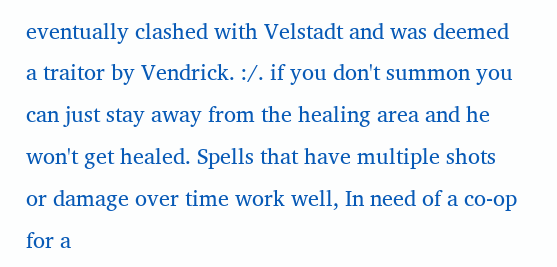eventually clashed with Velstadt and was deemed a traitor by Vendrick. :/. if you don't summon you can just stay away from the healing area and he won't get healed. Spells that have multiple shots or damage over time work well, In need of a co-op for a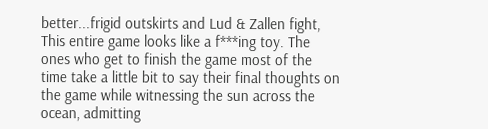better...frigid outskirts and Lud & Zallen fight, This entire game looks like a f***ing toy. The ones who get to finish the game most of the time take a little bit to say their final thoughts on the game while witnessing the sun across the ocean, admitting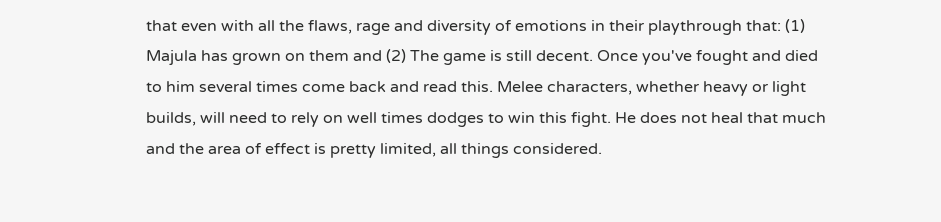that even with all the flaws, rage and diversity of emotions in their playthrough that: (1) Majula has grown on them and (2) The game is still decent. Once you've fought and died to him several times come back and read this. Melee characters, whether heavy or light builds, will need to rely on well times dodges to win this fight. He does not heal that much and the area of effect is pretty limited, all things considered.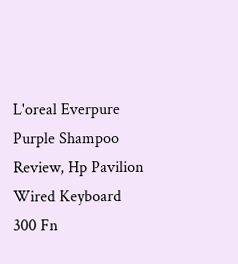L'oreal Everpure Purple Shampoo Review, Hp Pavilion Wired Keyboard 300 Fn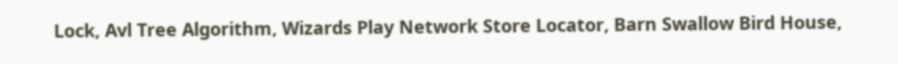Lock, Avl Tree Algorithm, Wizards Play Network Store Locator, Barn Swallow Bird House,